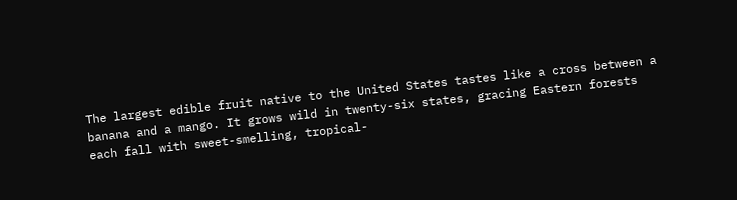The largest edible fruit native to the United States tastes like a cross between a banana and a mango. It grows wild in twenty-six states, gracing Eastern forests each fall with sweet-smelling, tropical-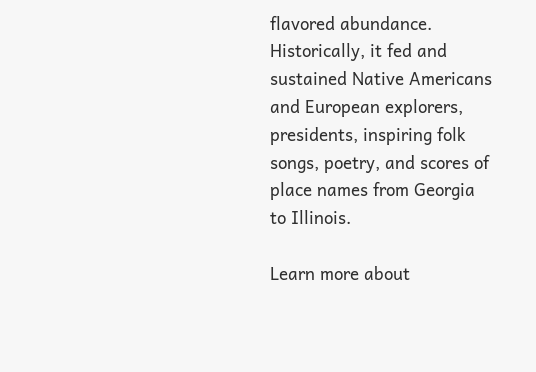flavored abundance. Historically, it fed and sustained Native Americans and European explorers, presidents, inspiring folk songs, poetry, and scores of place names from Georgia to Illinois.

Learn more about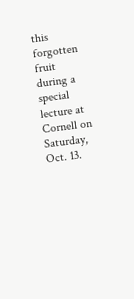this forgotten fruit during a special lecture at Cornell on Saturday, Oct. 13.